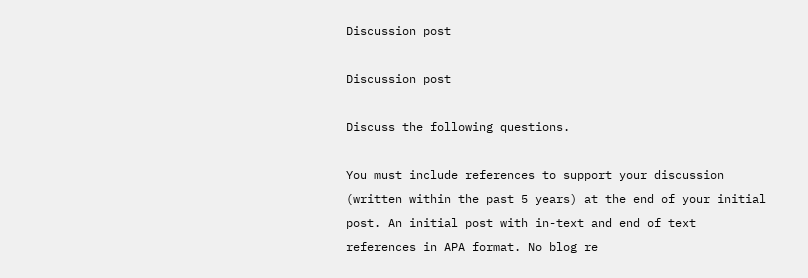Discussion post

Discussion post

Discuss the following questions.

You must include references to support your discussion (written within the past 5 years) at the end of your initial post. An initial post with in-text and end of text references in APA format. No blog re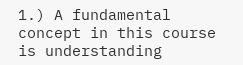1.) A fundamental concept in this course is understanding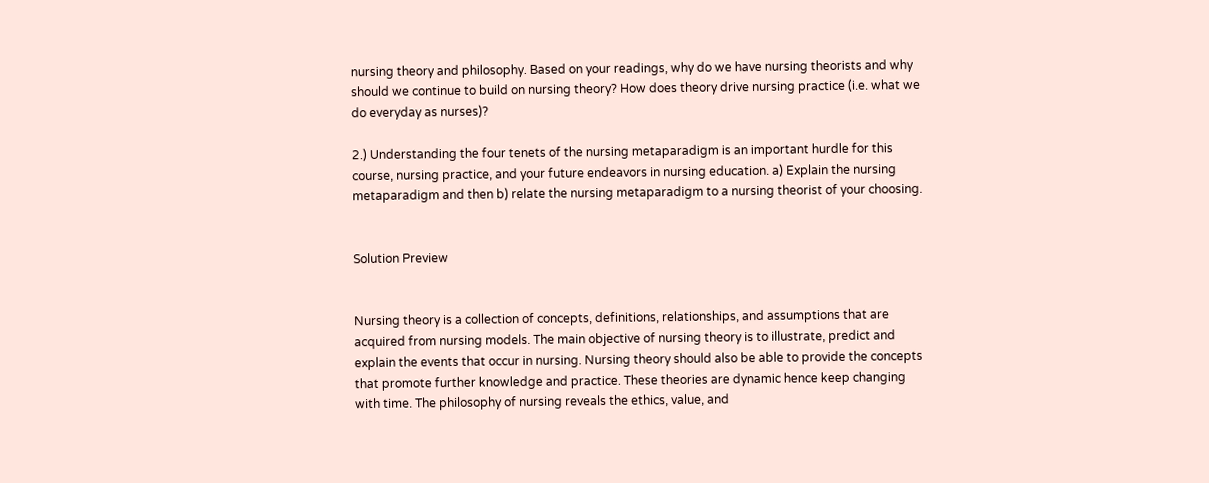nursing theory and philosophy. Based on your readings, why do we have nursing theorists and why should we continue to build on nursing theory? How does theory drive nursing practice (i.e. what we do everyday as nurses)?

2.) Understanding the four tenets of the nursing metaparadigm is an important hurdle for this course, nursing practice, and your future endeavors in nursing education. a) Explain the nursing metaparadigm and then b) relate the nursing metaparadigm to a nursing theorist of your choosing.


Solution Preview


Nursing theory is a collection of concepts, definitions, relationships, and assumptions that are acquired from nursing models. The main objective of nursing theory is to illustrate, predict and explain the events that occur in nursing. Nursing theory should also be able to provide the concepts that promote further knowledge and practice. These theories are dynamic hence keep changing with time. The philosophy of nursing reveals the ethics, value, and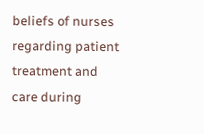beliefs of nurses regarding patient treatment and care during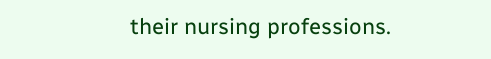their nursing professions.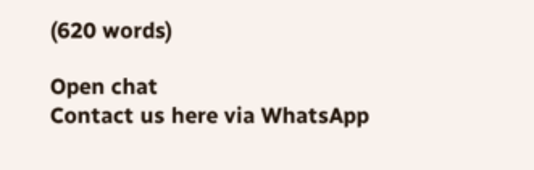(620 words)

Open chat
Contact us here via WhatsApp